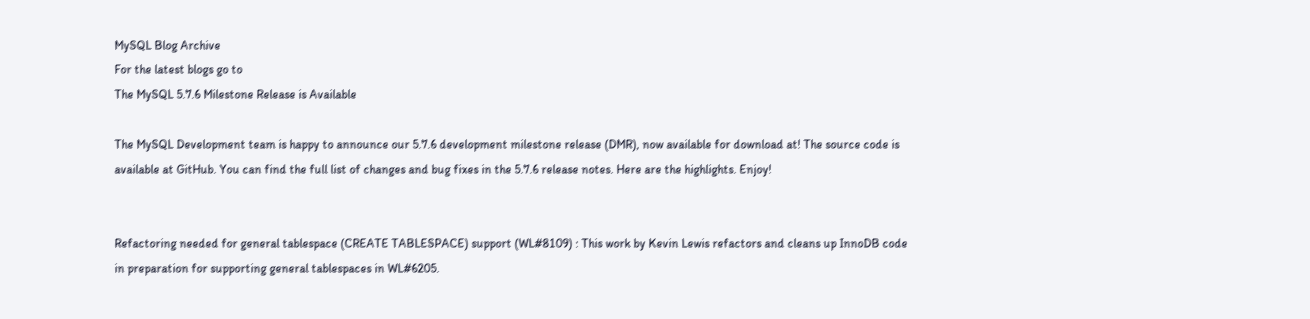MySQL Blog Archive
For the latest blogs go to
The MySQL 5.7.6 Milestone Release is Available

The MySQL Development team is happy to announce our 5.7.6 development milestone release (DMR), now available for download at! The source code is available at GitHub. You can find the full list of changes and bug fixes in the 5.7.6 release notes. Here are the highlights. Enjoy!


Refactoring needed for general tablespace (CREATE TABLESPACE) support (WL#8109) : This work by Kevin Lewis refactors and cleans up InnoDB code in preparation for supporting general tablespaces in WL#6205.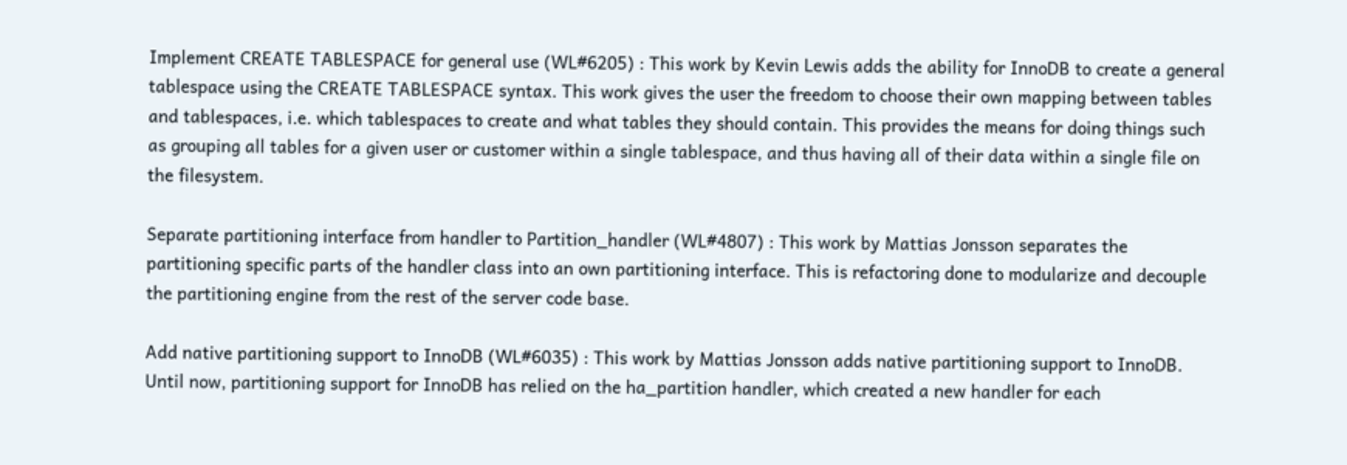Implement CREATE TABLESPACE for general use (WL#6205) : This work by Kevin Lewis adds the ability for InnoDB to create a general tablespace using the CREATE TABLESPACE syntax. This work gives the user the freedom to choose their own mapping between tables and tablespaces, i.e. which tablespaces to create and what tables they should contain. This provides the means for doing things such as grouping all tables for a given user or customer within a single tablespace, and thus having all of their data within a single file on the filesystem.

Separate partitioning interface from handler to Partition_handler (WL#4807) : This work by Mattias Jonsson separates the partitioning specific parts of the handler class into an own partitioning interface. This is refactoring done to modularize and decouple the partitioning engine from the rest of the server code base.

Add native partitioning support to InnoDB (WL#6035) : This work by Mattias Jonsson adds native partitioning support to InnoDB. Until now, partitioning support for InnoDB has relied on the ha_partition handler, which created a new handler for each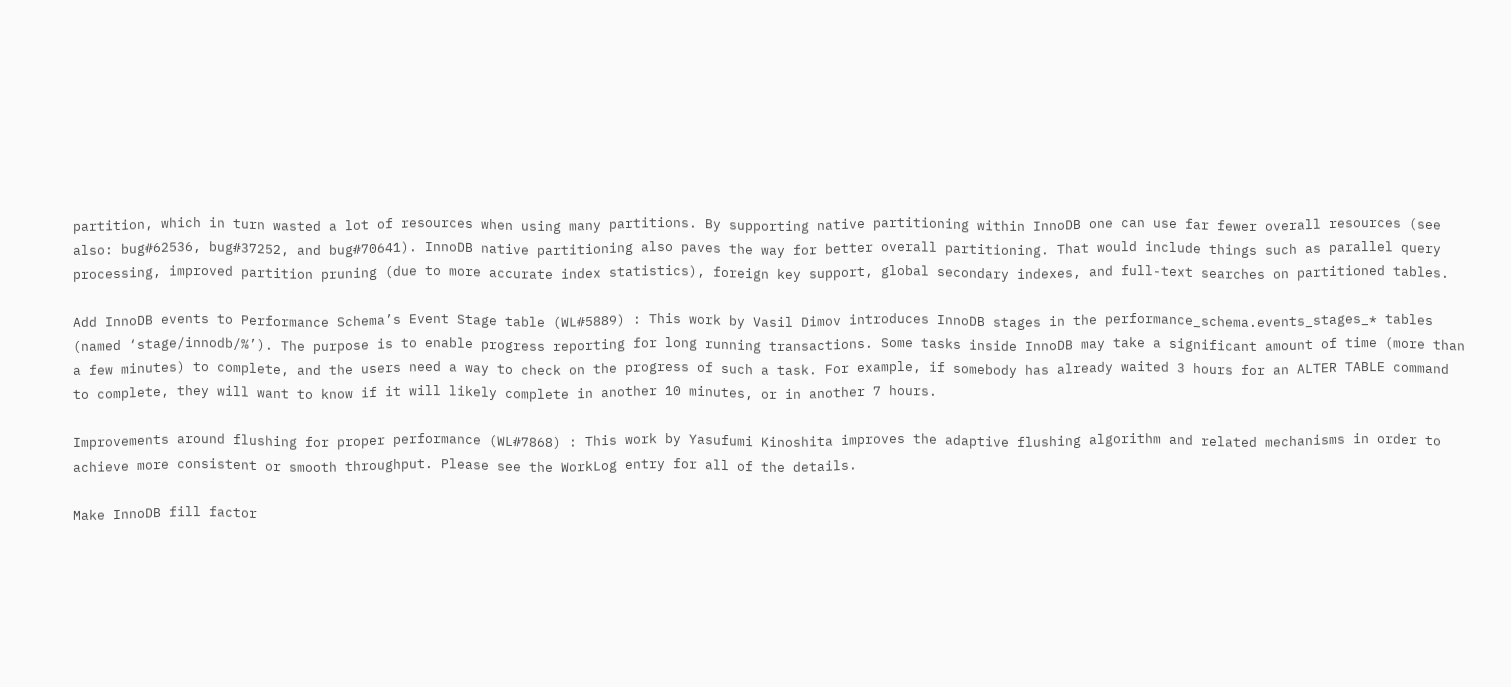partition, which in turn wasted a lot of resources when using many partitions. By supporting native partitioning within InnoDB one can use far fewer overall resources (see also: bug#62536, bug#37252, and bug#70641). InnoDB native partitioning also paves the way for better overall partitioning. That would include things such as parallel query processing, improved partition pruning (due to more accurate index statistics), foreign key support, global secondary indexes, and full-text searches on partitioned tables.

Add InnoDB events to Performance Schema’s Event Stage table (WL#5889) : This work by Vasil Dimov introduces InnoDB stages in the performance_schema.events_stages_* tables (named ‘stage/innodb/%’). The purpose is to enable progress reporting for long running transactions. Some tasks inside InnoDB may take a significant amount of time (more than a few minutes) to complete, and the users need a way to check on the progress of such a task. For example, if somebody has already waited 3 hours for an ALTER TABLE command to complete, they will want to know if it will likely complete in another 10 minutes, or in another 7 hours.

Improvements around flushing for proper performance (WL#7868) : This work by Yasufumi Kinoshita improves the adaptive flushing algorithm and related mechanisms in order to achieve more consistent or smooth throughput. Please see the WorkLog entry for all of the details.

Make InnoDB fill factor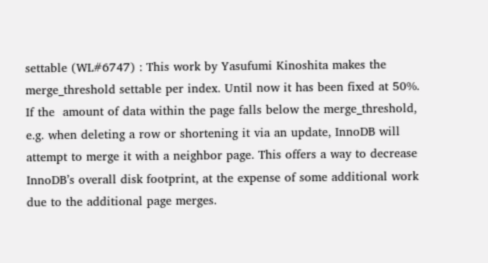settable (WL#6747) : This work by Yasufumi Kinoshita makes the merge_threshold settable per index. Until now it has been fixed at 50%. If the  amount of data within the page falls below the merge_threshold, e.g. when deleting a row or shortening it via an update, InnoDB will attempt to merge it with a neighbor page. This offers a way to decrease InnoDB’s overall disk footprint, at the expense of some additional work due to the additional page merges.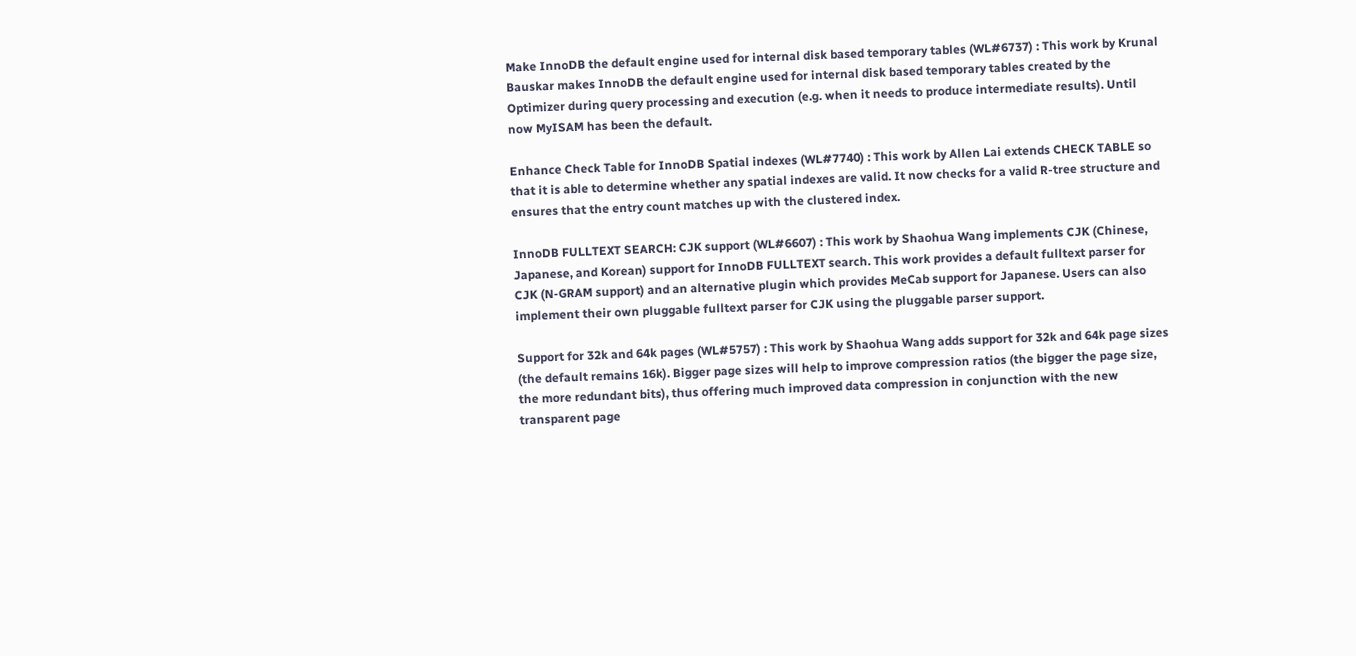Make InnoDB the default engine used for internal disk based temporary tables (WL#6737) : This work by Krunal Bauskar makes InnoDB the default engine used for internal disk based temporary tables created by the Optimizer during query processing and execution (e.g. when it needs to produce intermediate results). Until now MyISAM has been the default.

Enhance Check Table for InnoDB Spatial indexes (WL#7740) : This work by Allen Lai extends CHECK TABLE so that it is able to determine whether any spatial indexes are valid. It now checks for a valid R-tree structure and ensures that the entry count matches up with the clustered index.

InnoDB FULLTEXT SEARCH: CJK support (WL#6607) : This work by Shaohua Wang implements CJK (Chinese, Japanese, and Korean) support for InnoDB FULLTEXT search. This work provides a default fulltext parser for CJK (N-GRAM support) and an alternative plugin which provides MeCab support for Japanese. Users can also implement their own pluggable fulltext parser for CJK using the pluggable parser support.

Support for 32k and 64k pages (WL#5757) : This work by Shaohua Wang adds support for 32k and 64k page sizes (the default remains 16k). Bigger page sizes will help to improve compression ratios (the bigger the page size, the more redundant bits), thus offering much improved data compression in conjunction with the new transparent page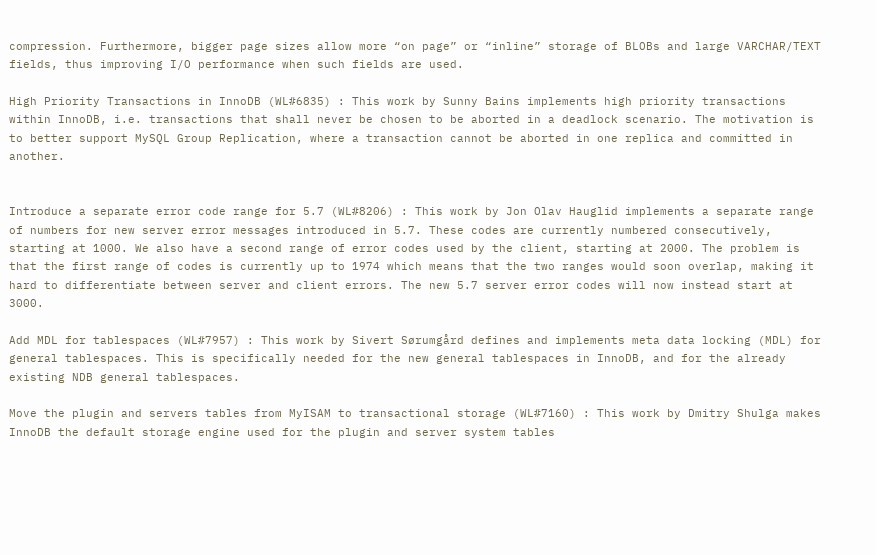compression. Furthermore, bigger page sizes allow more “on page” or “inline” storage of BLOBs and large VARCHAR/TEXT fields, thus improving I/O performance when such fields are used.

High Priority Transactions in InnoDB (WL#6835) : This work by Sunny Bains implements high priority transactions within InnoDB, i.e. transactions that shall never be chosen to be aborted in a deadlock scenario. The motivation is to better support MySQL Group Replication, where a transaction cannot be aborted in one replica and committed in another.


Introduce a separate error code range for 5.7 (WL#8206) : This work by Jon Olav Hauglid implements a separate range of numbers for new server error messages introduced in 5.7. These codes are currently numbered consecutively, starting at 1000. We also have a second range of error codes used by the client, starting at 2000. The problem is that the first range of codes is currently up to 1974 which means that the two ranges would soon overlap, making it hard to differentiate between server and client errors. The new 5.7 server error codes will now instead start at 3000.

Add MDL for tablespaces (WL#7957) : This work by Sivert Sørumgård defines and implements meta data locking (MDL) for general tablespaces. This is specifically needed for the new general tablespaces in InnoDB, and for the already existing NDB general tablespaces.

Move the plugin and servers tables from MyISAM to transactional storage (WL#7160) : This work by Dmitry Shulga makes InnoDB the default storage engine used for the plugin and server system tables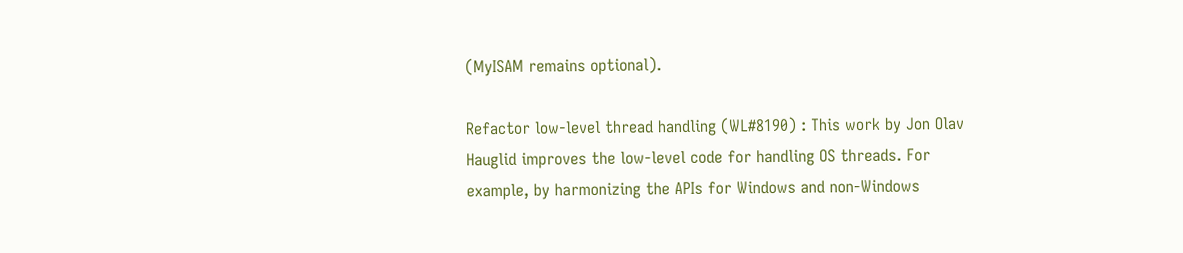(MyISAM remains optional).

Refactor low-level thread handling (WL#8190) : This work by Jon Olav Hauglid improves the low-level code for handling OS threads. For example, by harmonizing the APIs for Windows and non-Windows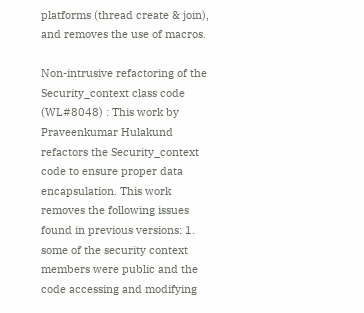platforms (thread create & join), and removes the use of macros.

Non-intrusive refactoring of the Security_context class code (WL#8048) : This work by Praveenkumar Hulakund refactors the Security_context code to ensure proper data encapsulation. This work removes the following issues found in previous versions: 1. some of the security context members were public and the code accessing and modifying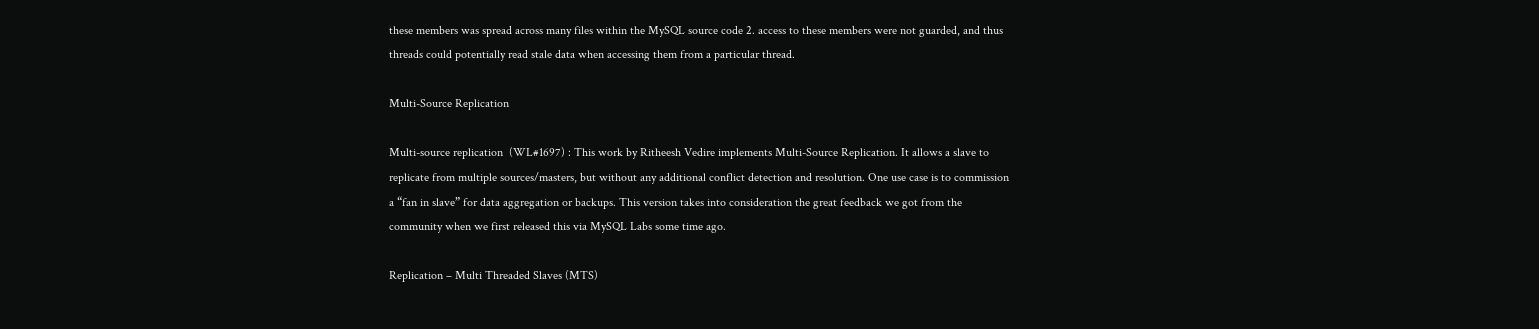these members was spread across many files within the MySQL source code 2. access to these members were not guarded, and thus threads could potentially read stale data when accessing them from a particular thread.

Multi-Source Replication

Multi-source replication  (WL#1697) : This work by Ritheesh Vedire implements Multi-Source Replication. It allows a slave to replicate from multiple sources/masters, but without any additional conflict detection and resolution. One use case is to commission a “fan in slave” for data aggregation or backups. This version takes into consideration the great feedback we got from the community when we first released this via MySQL Labs some time ago.

Replication – Multi Threaded Slaves (MTS)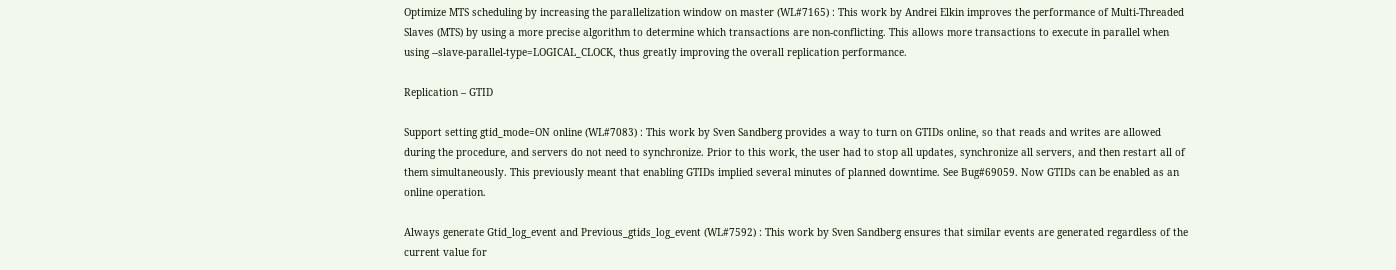Optimize MTS scheduling by increasing the parallelization window on master (WL#7165) : This work by Andrei Elkin improves the performance of Multi-Threaded Slaves (MTS) by using a more precise algorithm to determine which transactions are non-conflicting. This allows more transactions to execute in parallel when using --slave-parallel-type=LOGICAL_CLOCK, thus greatly improving the overall replication performance.

Replication – GTID

Support setting gtid_mode=ON online (WL#7083) : This work by Sven Sandberg provides a way to turn on GTIDs online, so that reads and writes are allowed during the procedure, and servers do not need to synchronize. Prior to this work, the user had to stop all updates, synchronize all servers, and then restart all of them simultaneously. This previously meant that enabling GTIDs implied several minutes of planned downtime. See Bug#69059. Now GTIDs can be enabled as an online operation.

Always generate Gtid_log_event and Previous_gtids_log_event (WL#7592) : This work by Sven Sandberg ensures that similar events are generated regardless of the current value for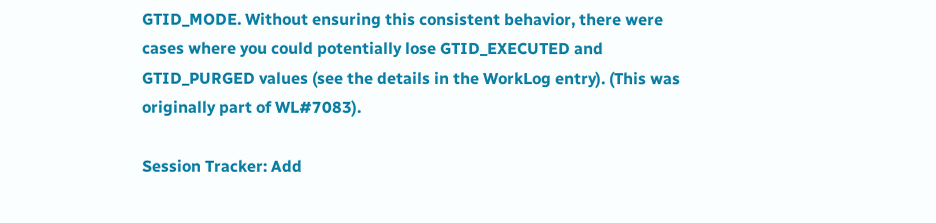GTID_MODE. Without ensuring this consistent behavior, there were cases where you could potentially lose GTID_EXECUTED and GTID_PURGED values (see the details in the WorkLog entry). (This was originally part of WL#7083).

Session Tracker: Add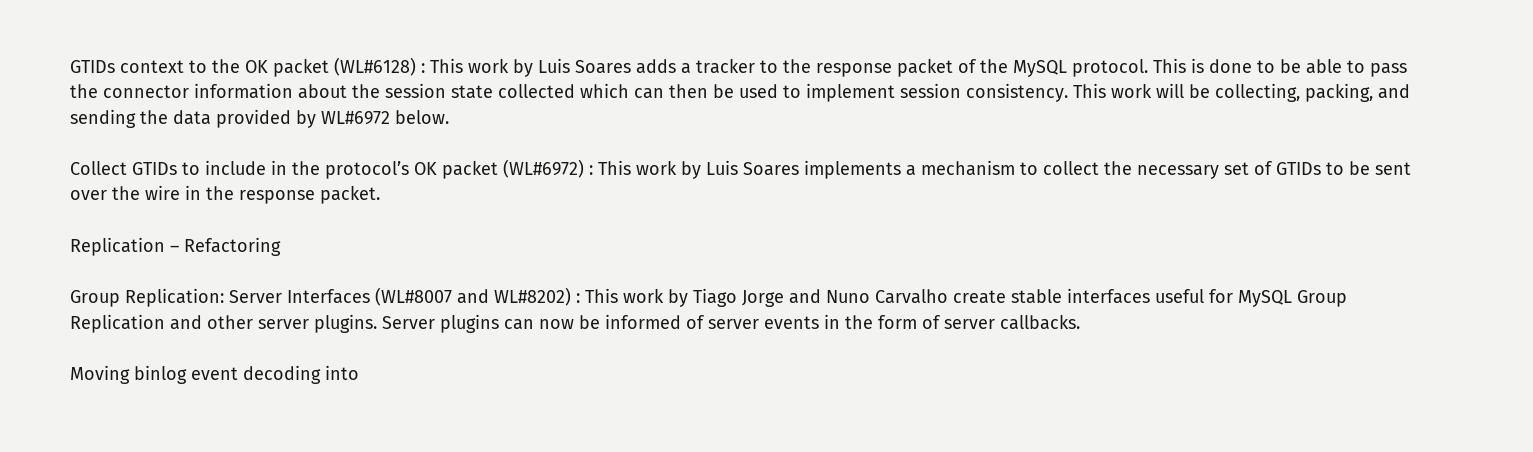GTIDs context to the OK packet (WL#6128) : This work by Luis Soares adds a tracker to the response packet of the MySQL protocol. This is done to be able to pass the connector information about the session state collected which can then be used to implement session consistency. This work will be collecting, packing, and sending the data provided by WL#6972 below.

Collect GTIDs to include in the protocol’s OK packet (WL#6972) : This work by Luis Soares implements a mechanism to collect the necessary set of GTIDs to be sent over the wire in the response packet.

Replication – Refactoring

Group Replication: Server Interfaces (WL#8007 and WL#8202) : This work by Tiago Jorge and Nuno Carvalho create stable interfaces useful for MySQL Group Replication and other server plugins. Server plugins can now be informed of server events in the form of server callbacks.

Moving binlog event decoding into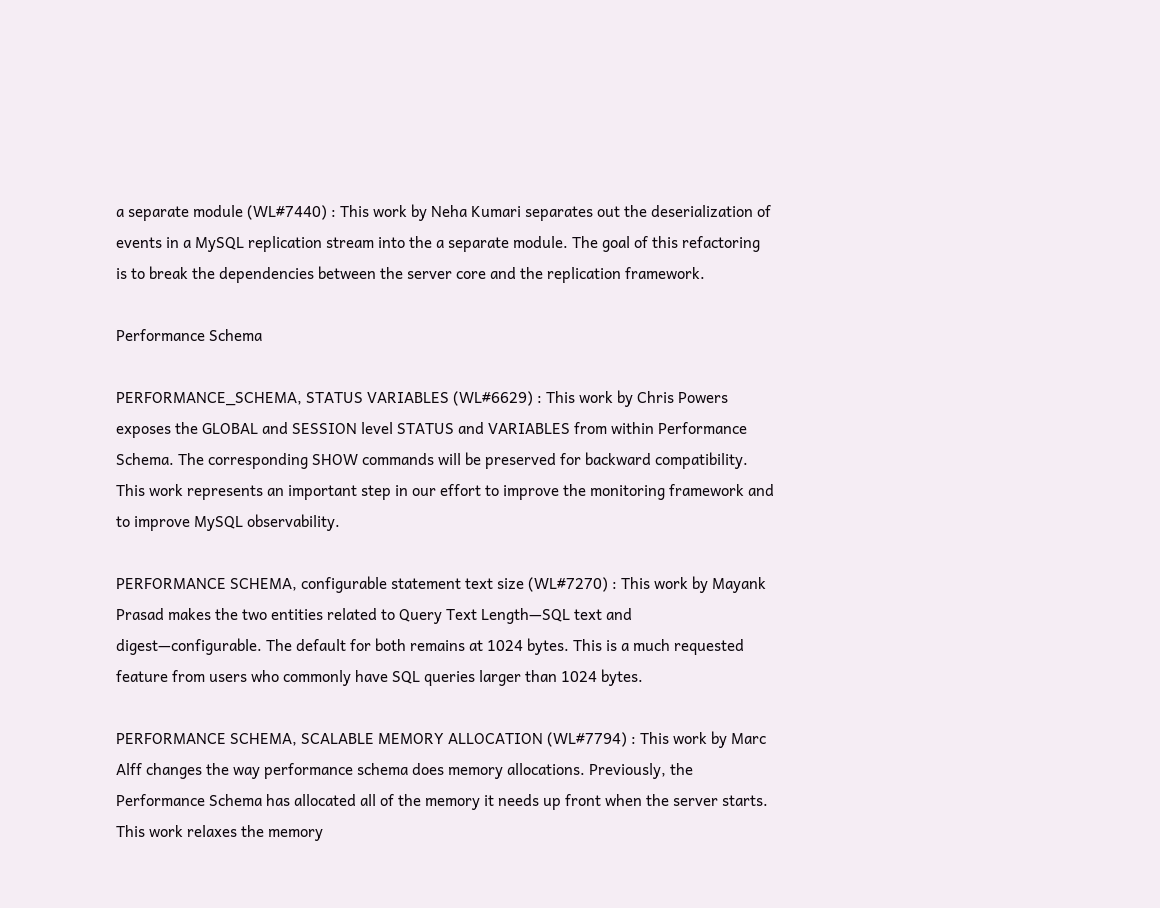a separate module (WL#7440) : This work by Neha Kumari separates out the deserialization of events in a MySQL replication stream into the a separate module. The goal of this refactoring is to break the dependencies between the server core and the replication framework.

Performance Schema

PERFORMANCE_SCHEMA, STATUS VARIABLES (WL#6629) : This work by Chris Powers exposes the GLOBAL and SESSION level STATUS and VARIABLES from within Performance Schema. The corresponding SHOW commands will be preserved for backward compatibility. This work represents an important step in our effort to improve the monitoring framework and to improve MySQL observability.

PERFORMANCE SCHEMA, configurable statement text size (WL#7270) : This work by Mayank Prasad makes the two entities related to Query Text Length—SQL text and digest—configurable. The default for both remains at 1024 bytes. This is a much requested feature from users who commonly have SQL queries larger than 1024 bytes.

PERFORMANCE SCHEMA, SCALABLE MEMORY ALLOCATION (WL#7794) : This work by Marc Alff changes the way performance schema does memory allocations. Previously, the Performance Schema has allocated all of the memory it needs up front when the server starts. This work relaxes the memory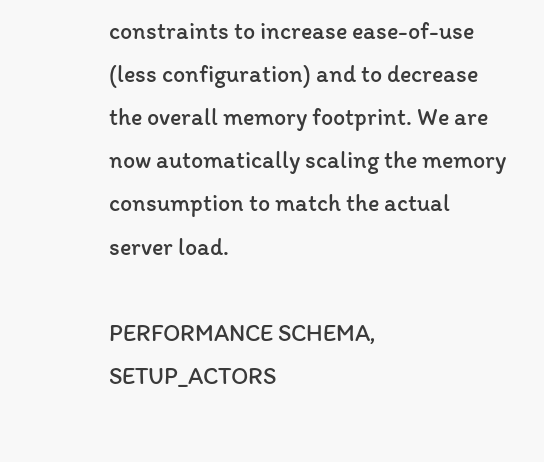constraints to increase ease-of-use (less configuration) and to decrease the overall memory footprint. We are now automatically scaling the memory consumption to match the actual server load.

PERFORMANCE SCHEMA, SETUP_ACTORS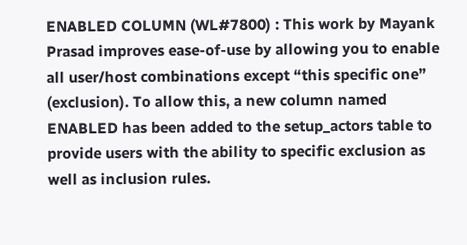ENABLED COLUMN (WL#7800) : This work by Mayank Prasad improves ease-of-use by allowing you to enable all user/host combinations except “this specific one” (exclusion). To allow this, a new column named ENABLED has been added to the setup_actors table to provide users with the ability to specific exclusion as well as inclusion rules.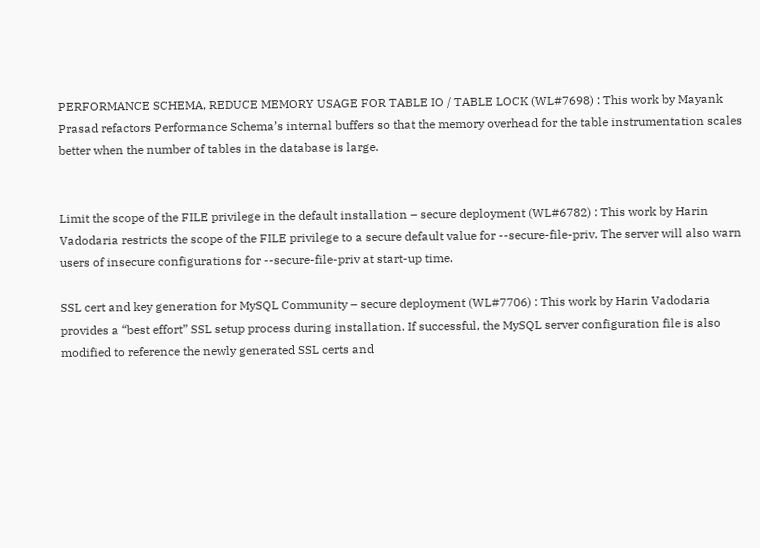PERFORMANCE SCHEMA, REDUCE MEMORY USAGE FOR TABLE IO / TABLE LOCK (WL#7698) : This work by Mayank Prasad refactors Performance Schema’s internal buffers so that the memory overhead for the table instrumentation scales better when the number of tables in the database is large.


Limit the scope of the FILE privilege in the default installation – secure deployment (WL#6782) : This work by Harin Vadodaria restricts the scope of the FILE privilege to a secure default value for --secure-file-priv. The server will also warn users of insecure configurations for --secure-file-priv at start-up time.

SSL cert and key generation for MySQL Community – secure deployment (WL#7706) : This work by Harin Vadodaria provides a “best effort” SSL setup process during installation. If successful, the MySQL server configuration file is also modified to reference the newly generated SSL certs and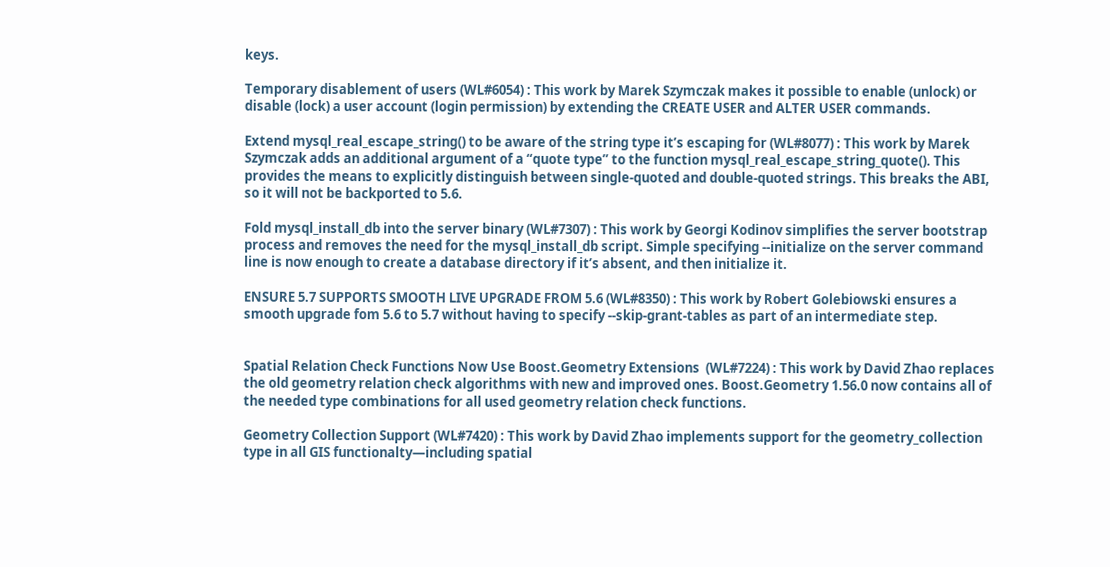keys.

Temporary disablement of users (WL#6054) : This work by Marek Szymczak makes it possible to enable (unlock) or disable (lock) a user account (login permission) by extending the CREATE USER and ALTER USER commands.

Extend mysql_real_escape_string() to be aware of the string type it’s escaping for (WL#8077) : This work by Marek Szymczak adds an additional argument of a “quote type” to the function mysql_real_escape_string_quote(). This provides the means to explicitly distinguish between single-quoted and double-quoted strings. This breaks the ABI, so it will not be backported to 5.6.

Fold mysql_install_db into the server binary (WL#7307) : This work by Georgi Kodinov simplifies the server bootstrap process and removes the need for the mysql_install_db script. Simple specifying --initialize on the server command line is now enough to create a database directory if it’s absent, and then initialize it.

ENSURE 5.7 SUPPORTS SMOOTH LIVE UPGRADE FROM 5.6 (WL#8350) : This work by Robert Golebiowski ensures a smooth upgrade fom 5.6 to 5.7 without having to specify --skip-grant-tables as part of an intermediate step.


Spatial Relation Check Functions Now Use Boost.Geometry Extensions  (WL#7224) : This work by David Zhao replaces the old geometry relation check algorithms with new and improved ones. Boost.Geometry 1.56.0 now contains all of the needed type combinations for all used geometry relation check functions.

Geometry Collection Support (WL#7420) : This work by David Zhao implements support for the geometry_collection type in all GIS functionalty—including spatial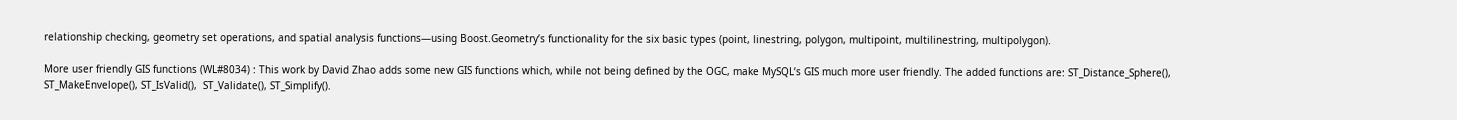relationship checking, geometry set operations, and spatial analysis functions—using Boost.Geometry’s functionality for the six basic types (point, linestring, polygon, multipoint, multilinestring, multipolygon).

More user friendly GIS functions (WL#8034) : This work by David Zhao adds some new GIS functions which, while not being defined by the OGC, make MySQL’s GIS much more user friendly. The added functions are: ST_Distance_Sphere(), ST_MakeEnvelope(), ST_IsValid(),  ST_Validate(), ST_Simplify().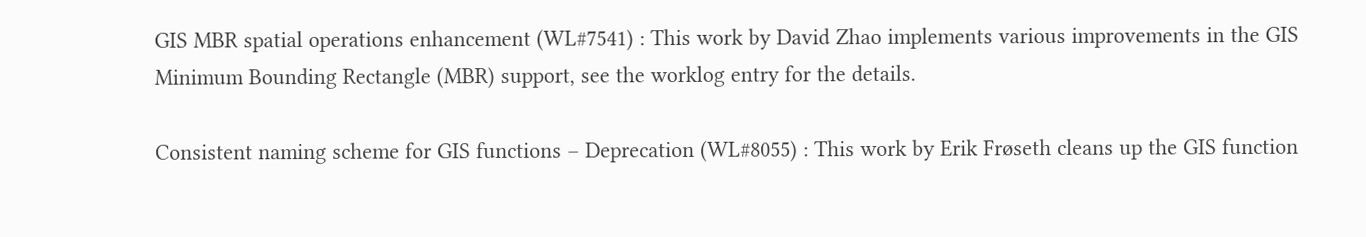GIS MBR spatial operations enhancement (WL#7541) : This work by David Zhao implements various improvements in the GIS Minimum Bounding Rectangle (MBR) support, see the worklog entry for the details.

Consistent naming scheme for GIS functions – Deprecation (WL#8055) : This work by Erik Frøseth cleans up the GIS function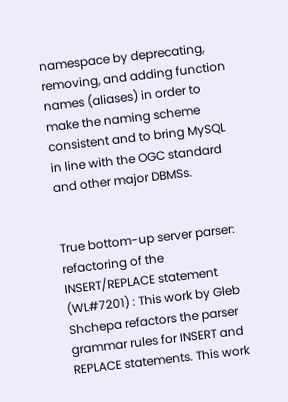namespace by deprecating, removing, and adding function names (aliases) in order to make the naming scheme consistent and to bring MySQL in line with the OGC standard and other major DBMSs.


True bottom-up server parser: refactoring of the INSERT/REPLACE statement (WL#7201) : This work by Gleb Shchepa refactors the parser grammar rules for INSERT and REPLACE statements. This work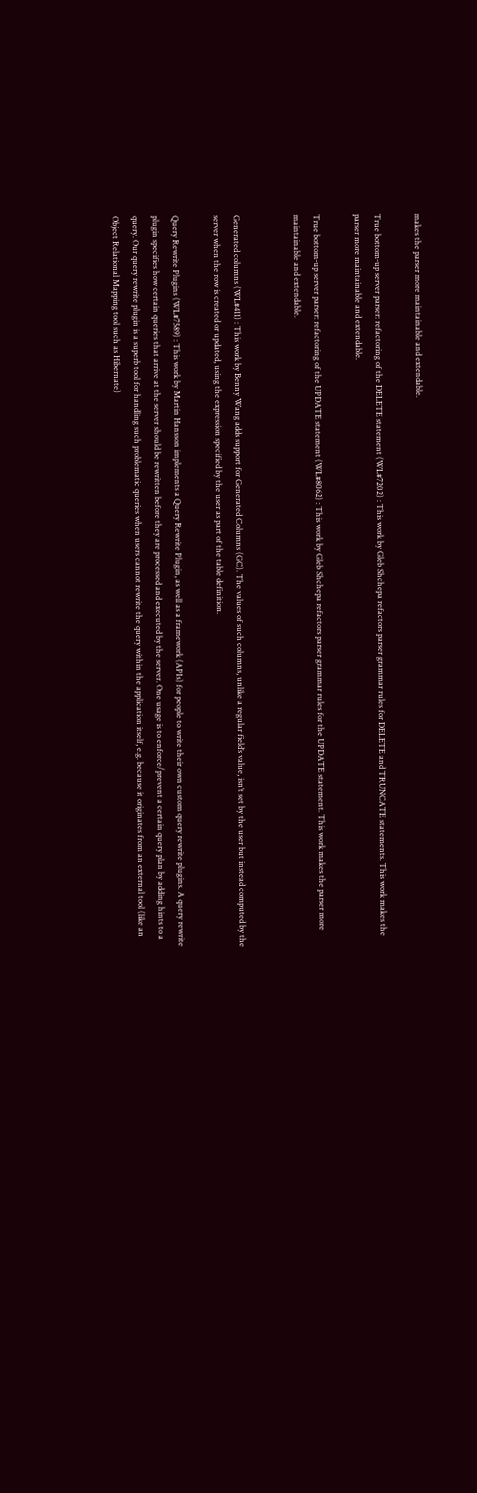makes the parser more maintainable and extendable.

True bottom-up server parser: refactoring of the DELETE statement (WL#7202) : This work by Gleb Shchepa refactors parser grammar rules for DELETE and TRUNCATE statements. This work makes the parser more maintainable and extendable.

True bottom-up server parser: refactoring of the UPDATE statement (WL#8062) : This work by Gleb Shchepa refactors parser grammar rules for the UPDATE statement. This work makes the parser more maintainable and extendable.


Generated columns (WL#411) : This work by Benny Wang adds support for Generated Columns (GC). The values of such columns, unlike a regular field’s value, isn’t set by the user but instead computed by the server when the row is created or updated, using the expression specified by the user as part of the table definition.

Query Rewrite Plugins (WL#7589) : This work by Martin Hansson implements a Query Rewrite Plugin, as well as a framework (APIs) for people to write their own custom query rewrite plugins. A query rewrite plugin specifies how certain queries that arrive at the server should be rewritten before they are processed and executed by the server. One usage is to enforce/prevent a certain query plan by adding hints to a query. Our query rewrite plugin is a superb tool for handling such problematic queries when users cannot rewrite the query within the application itself, e.g. because it originates from an external tool (like an Object Relational Mapping tool such as Hibernate)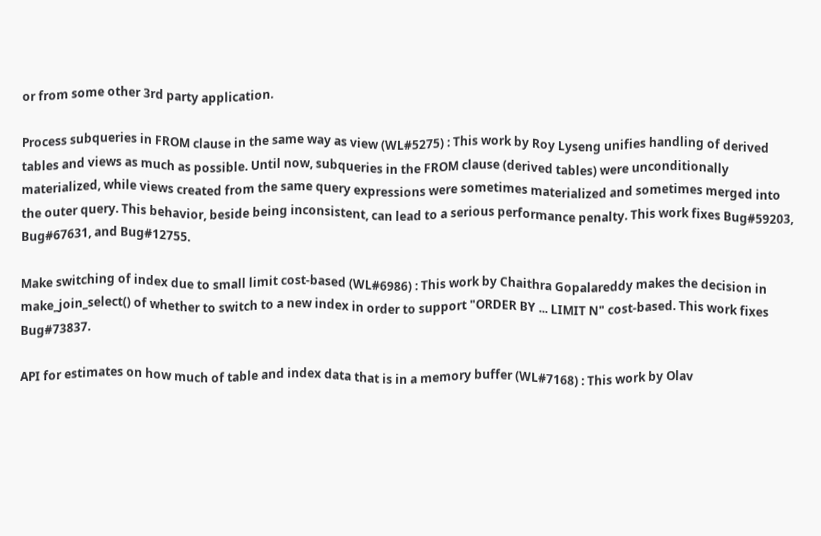or from some other 3rd party application.

Process subqueries in FROM clause in the same way as view (WL#5275) : This work by Roy Lyseng unifies handling of derived tables and views as much as possible. Until now, subqueries in the FROM clause (derived tables) were unconditionally materialized, while views created from the same query expressions were sometimes materialized and sometimes merged into the outer query. This behavior, beside being inconsistent, can lead to a serious performance penalty. This work fixes Bug#59203, Bug#67631, and Bug#12755.

Make switching of index due to small limit cost-based (WL#6986) : This work by Chaithra Gopalareddy makes the decision in make_join_select() of whether to switch to a new index in order to support "ORDER BY ... LIMIT N" cost-based. This work fixes Bug#73837.

API for estimates on how much of table and index data that is in a memory buffer (WL#7168) : This work by Olav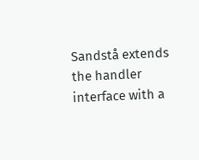Sandstå extends the handler interface with a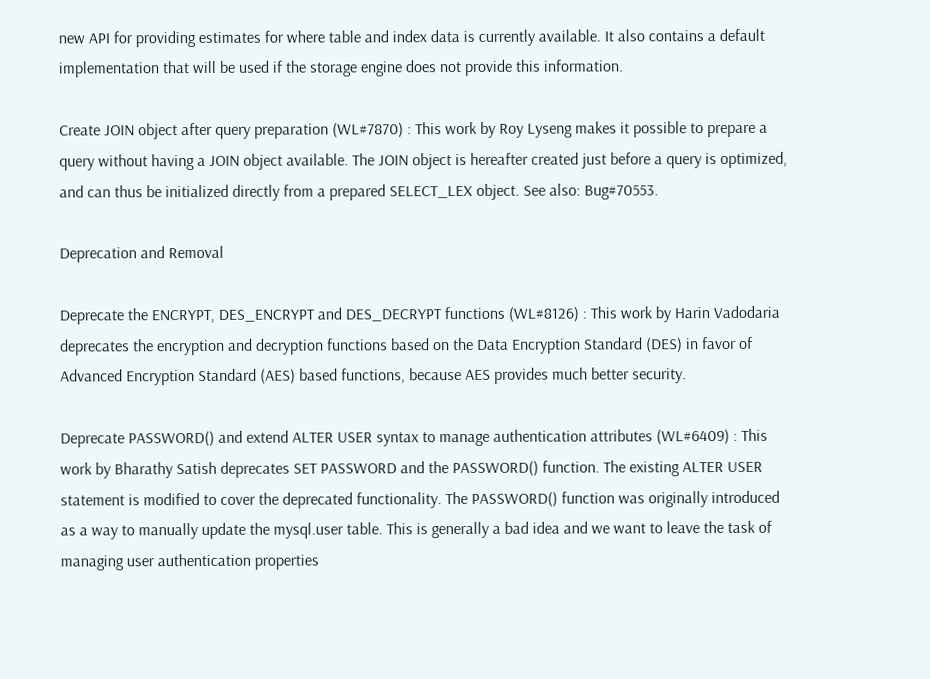new API for providing estimates for where table and index data is currently available. It also contains a default implementation that will be used if the storage engine does not provide this information.

Create JOIN object after query preparation (WL#7870) : This work by Roy Lyseng makes it possible to prepare a query without having a JOIN object available. The JOIN object is hereafter created just before a query is optimized, and can thus be initialized directly from a prepared SELECT_LEX object. See also: Bug#70553.

Deprecation and Removal

Deprecate the ENCRYPT, DES_ENCRYPT and DES_DECRYPT functions (WL#8126) : This work by Harin Vadodaria deprecates the encryption and decryption functions based on the Data Encryption Standard (DES) in favor of Advanced Encryption Standard (AES) based functions, because AES provides much better security.

Deprecate PASSWORD() and extend ALTER USER syntax to manage authentication attributes (WL#6409) : This work by Bharathy Satish deprecates SET PASSWORD and the PASSWORD() function. The existing ALTER USER statement is modified to cover the deprecated functionality. The PASSWORD() function was originally introduced as a way to manually update the mysql.user table. This is generally a bad idea and we want to leave the task of managing user authentication properties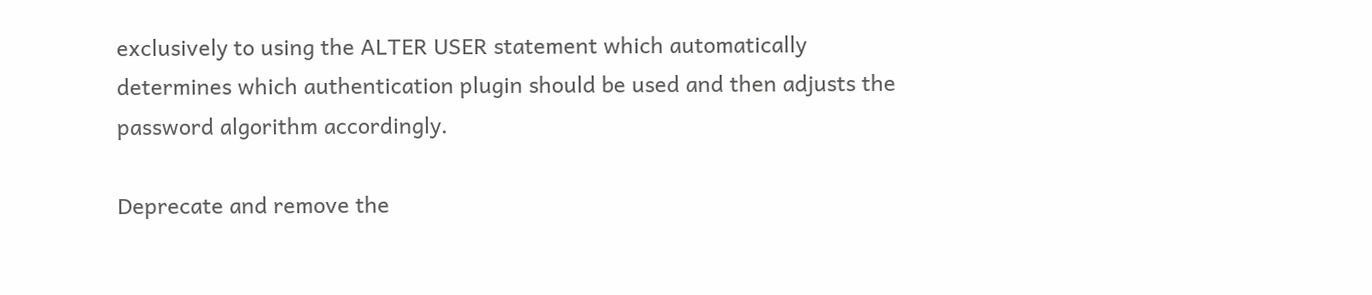exclusively to using the ALTER USER statement which automatically determines which authentication plugin should be used and then adjusts the password algorithm accordingly.

Deprecate and remove the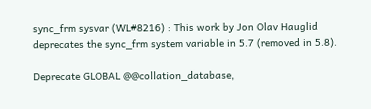sync_frm sysvar (WL#8216) : This work by Jon Olav Hauglid deprecates the sync_frm system variable in 5.7 (removed in 5.8).

Deprecate GLOBAL @@collation_database,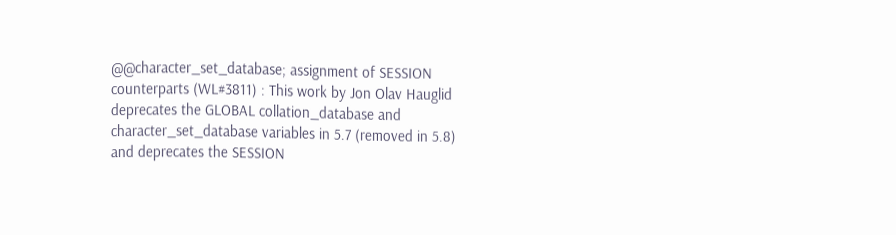@@character_set_database; assignment of SESSION counterparts (WL#3811) : This work by Jon Olav Hauglid deprecates the GLOBAL collation_database and character_set_database variables in 5.7 (removed in 5.8) and deprecates the SESSION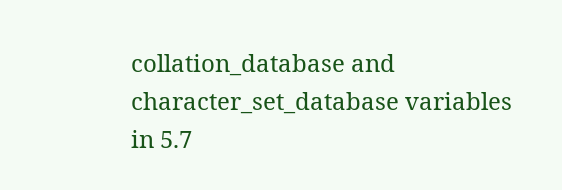collation_database and character_set_database variables in 5.7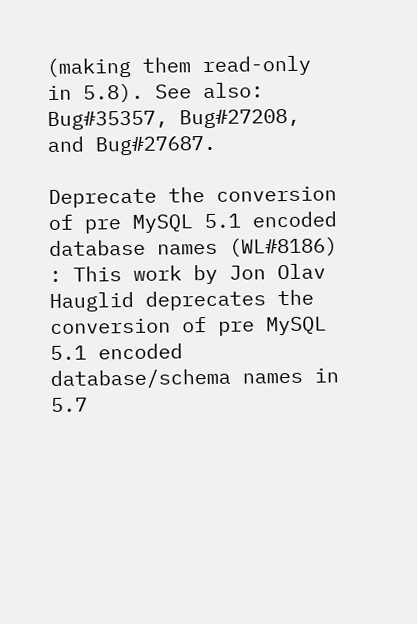(making them read-only in 5.8). See also: Bug#35357, Bug#27208, and Bug#27687.

Deprecate the conversion of pre MySQL 5.1 encoded database names (WL#8186) : This work by Jon Olav Hauglid deprecates the conversion of pre MySQL 5.1 encoded database/schema names in 5.7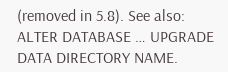(removed in 5.8). See also: ALTER DATABASE … UPGRADE DATA DIRECTORY NAME.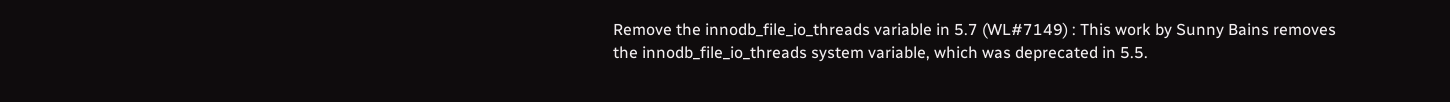Remove the innodb_file_io_threads variable in 5.7 (WL#7149) : This work by Sunny Bains removes the innodb_file_io_threads system variable, which was deprecated in 5.5.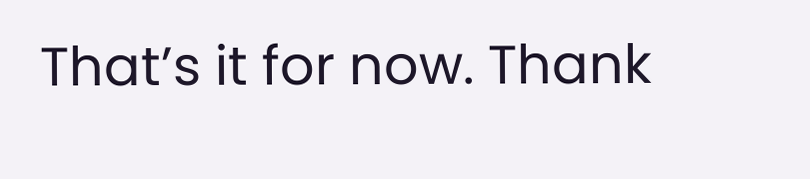That’s it for now. Thank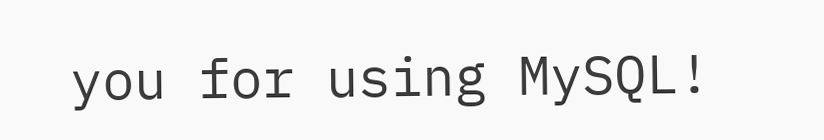you for using MySQL!